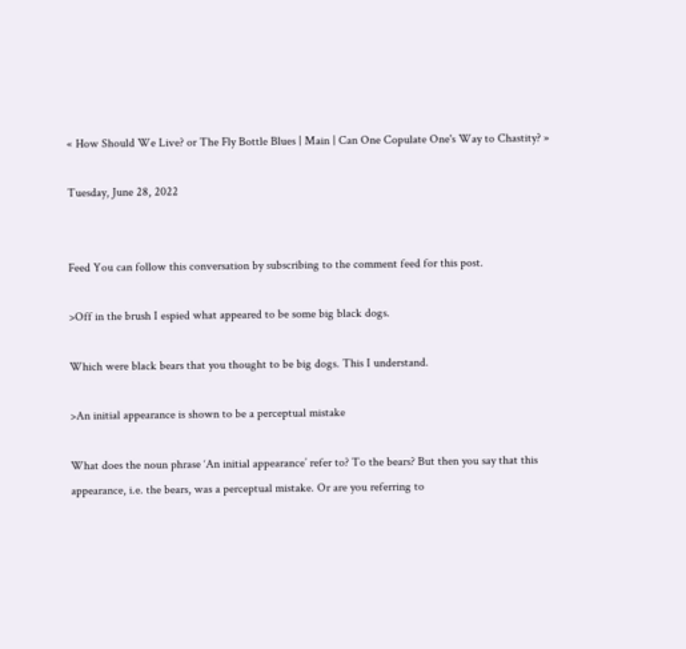« How Should We Live? or The Fly Bottle Blues | Main | Can One Copulate One's Way to Chastity? »

Tuesday, June 28, 2022


Feed You can follow this conversation by subscribing to the comment feed for this post.

>Off in the brush I espied what appeared to be some big black dogs.

Which were black bears that you thought to be big dogs. This I understand.

>An initial appearance is shown to be a perceptual mistake

What does the noun phrase ‘An initial appearance’ refer to? To the bears? But then you say that this appearance, i.e. the bears, was a perceptual mistake. Or are you referring to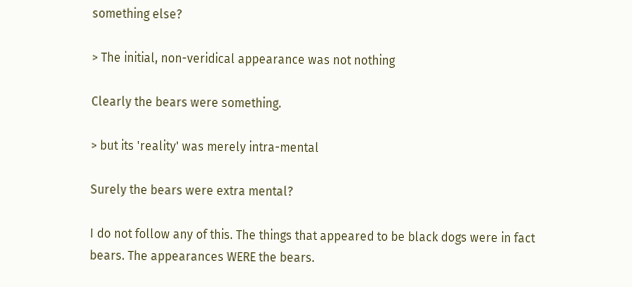something else?

> The initial, non-veridical appearance was not nothing

Clearly the bears were something.

> but its 'reality' was merely intra-mental

Surely the bears were extra mental?

I do not follow any of this. The things that appeared to be black dogs were in fact bears. The appearances WERE the bears.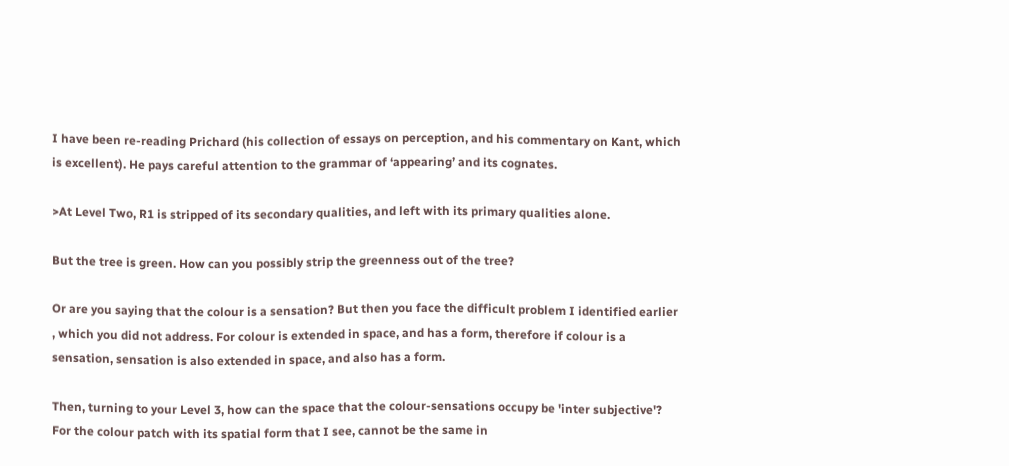I have been re-reading Prichard (his collection of essays on perception, and his commentary on Kant, which is excellent). He pays careful attention to the grammar of ‘appearing’ and its cognates.

>At Level Two, R1 is stripped of its secondary qualities, and left with its primary qualities alone.

But the tree is green. How can you possibly strip the greenness out of the tree?

Or are you saying that the colour is a sensation? But then you face the difficult problem I identified earlier , which you did not address. For colour is extended in space, and has a form, therefore if colour is a sensation, sensation is also extended in space, and also has a form.

Then, turning to your Level 3, how can the space that the colour-sensations occupy be 'inter subjective'? For the colour patch with its spatial form that I see, cannot be the same in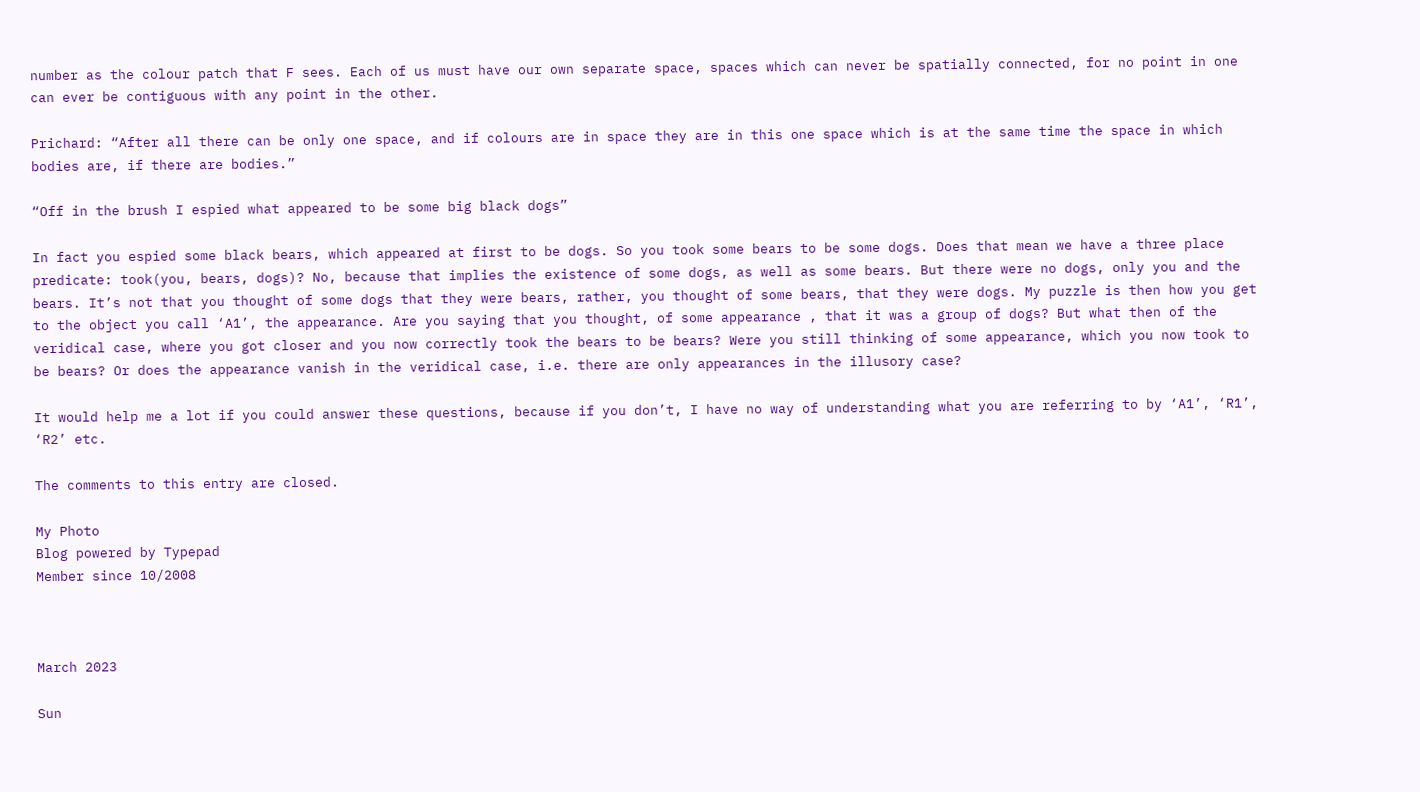number as the colour patch that F sees. Each of us must have our own separate space, spaces which can never be spatially connected, for no point in one can ever be contiguous with any point in the other.

Prichard: “After all there can be only one space, and if colours are in space they are in this one space which is at the same time the space in which bodies are, if there are bodies.”

“Off in the brush I espied what appeared to be some big black dogs”

In fact you espied some black bears, which appeared at first to be dogs. So you took some bears to be some dogs. Does that mean we have a three place predicate: took(you, bears, dogs)? No, because that implies the existence of some dogs, as well as some bears. But there were no dogs, only you and the bears. It’s not that you thought of some dogs that they were bears, rather, you thought of some bears, that they were dogs. My puzzle is then how you get to the object you call ‘A1’, the appearance. Are you saying that you thought, of some appearance , that it was a group of dogs? But what then of the veridical case, where you got closer and you now correctly took the bears to be bears? Were you still thinking of some appearance, which you now took to be bears? Or does the appearance vanish in the veridical case, i.e. there are only appearances in the illusory case?

It would help me a lot if you could answer these questions, because if you don’t, I have no way of understanding what you are referring to by ‘A1’, ‘R1’, ‘R2’ etc.

The comments to this entry are closed.

My Photo
Blog powered by Typepad
Member since 10/2008



March 2023

Sun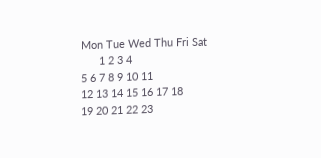Mon Tue Wed Thu Fri Sat
      1 2 3 4
5 6 7 8 9 10 11
12 13 14 15 16 17 18
19 20 21 22 23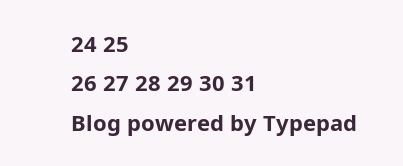24 25
26 27 28 29 30 31
Blog powered by Typepad